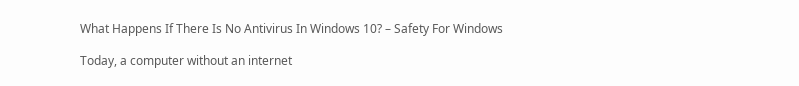What Happens If There Is No Antivirus In Windows 10? – Safety For Windows

Today, a computer without an internet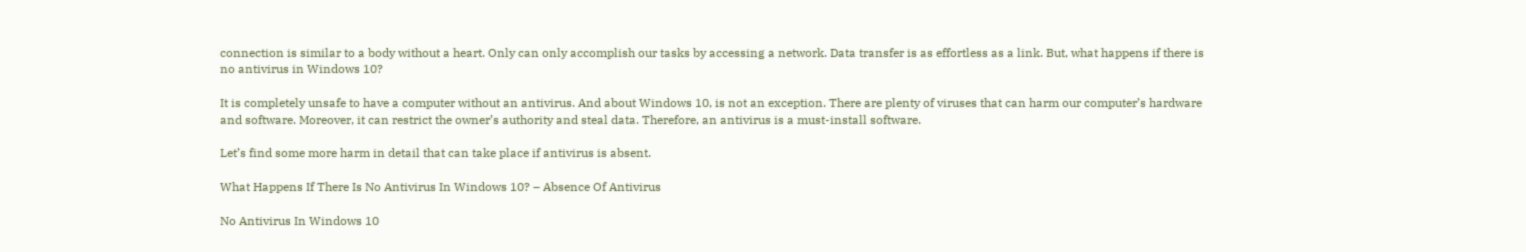connection is similar to a body without a heart. Only can only accomplish our tasks by accessing a network. Data transfer is as effortless as a link. But, what happens if there is no antivirus in Windows 10?

It is completely unsafe to have a computer without an antivirus. And about Windows 10, is not an exception. There are plenty of viruses that can harm our computer’s hardware and software. Moreover, it can restrict the owner’s authority and steal data. Therefore, an antivirus is a must-install software.

Let’s find some more harm in detail that can take place if antivirus is absent.

What Happens If There Is No Antivirus In Windows 10? – Absence Of Antivirus

No Antivirus In Windows 10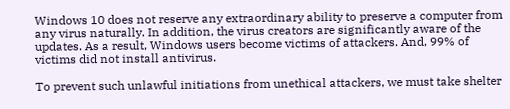Windows 10 does not reserve any extraordinary ability to preserve a computer from any virus naturally. In addition, the virus creators are significantly aware of the updates. As a result, Windows users become victims of attackers. And, 99% of victims did not install antivirus.

To prevent such unlawful initiations from unethical attackers, we must take shelter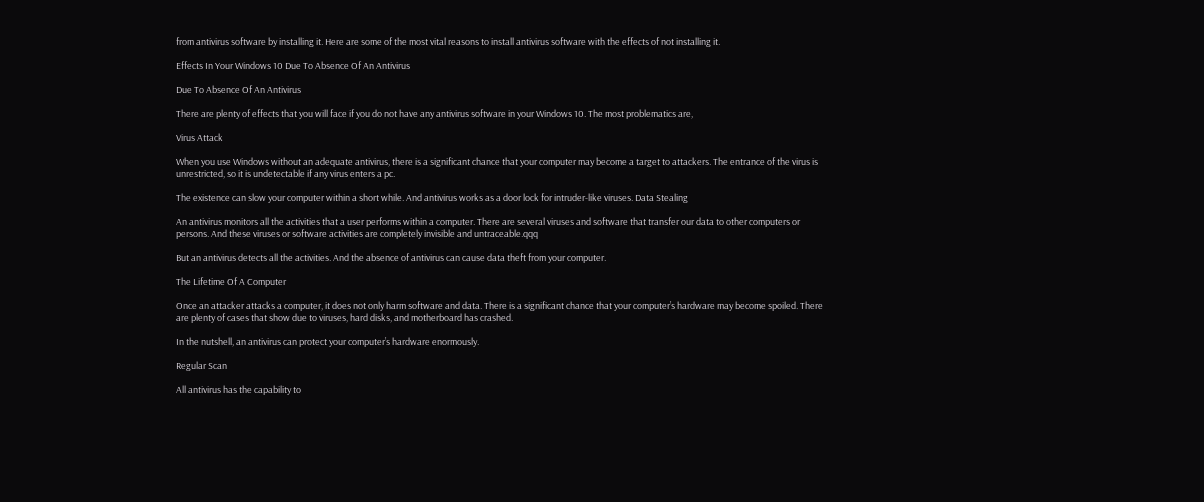from antivirus software by installing it. Here are some of the most vital reasons to install antivirus software with the effects of not installing it.

Effects In Your Windows 10 Due To Absence Of An Antivirus

Due To Absence Of An Antivirus

There are plenty of effects that you will face if you do not have any antivirus software in your Windows 10. The most problematics are,

Virus Attack

When you use Windows without an adequate antivirus, there is a significant chance that your computer may become a target to attackers. The entrance of the virus is unrestricted, so it is undetectable if any virus enters a pc.

The existence can slow your computer within a short while. And antivirus works as a door lock for intruder-like viruses. Data Stealing

An antivirus monitors all the activities that a user performs within a computer. There are several viruses and software that transfer our data to other computers or persons. And these viruses or software activities are completely invisible and untraceable.qqq

But an antivirus detects all the activities. And the absence of antivirus can cause data theft from your computer.

The Lifetime Of A Computer

Once an attacker attacks a computer, it does not only harm software and data. There is a significant chance that your computer’s hardware may become spoiled. There are plenty of cases that show due to viruses, hard disks, and motherboard has crashed.

In the nutshell, an antivirus can protect your computer’s hardware enormously.

Regular Scan

All antivirus has the capability to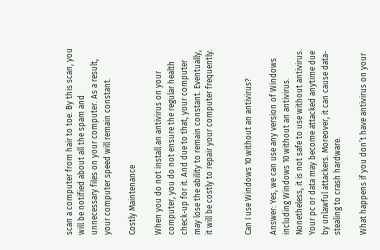scan a computer from hair to toe. By this scan, you will be notified about all the spam and unnecessary files on your computer. As a result, your computer speed will remain constant.

Costly Maintenance

When you do not install an antivirus on your computer, you do not ensure the regular health check-up for it. And due to that, your computer may lose the ability to remain constant. Eventually, it will be costly to repair your computer frequently.


Can I use Windows 10 without an antivirus?

Answer: Yes, we can use any version of Windows including Windows 10 without an antivirus. Nonetheless, it is not safe to use without antivirus. Your pc or data may become attacked anytime due by unlawful attackers. Moreover, it can cause data-stealing to crash hardware.

What happens if you don’t have antivirus on your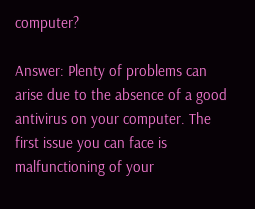computer?

Answer: Plenty of problems can arise due to the absence of a good antivirus on your computer. The first issue you can face is malfunctioning of your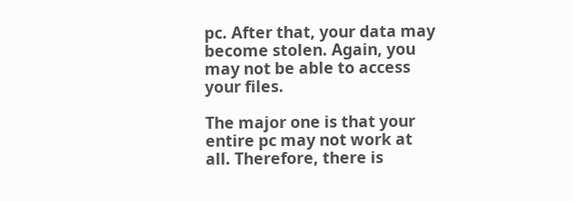pc. After that, your data may become stolen. Again, you may not be able to access your files.

The major one is that your entire pc may not work at all. Therefore, there is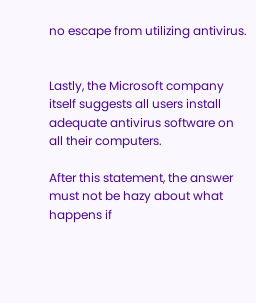no escape from utilizing antivirus.


Lastly, the Microsoft company itself suggests all users install adequate antivirus software on all their computers.

After this statement, the answer must not be hazy about what happens if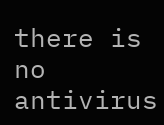there is no antivirus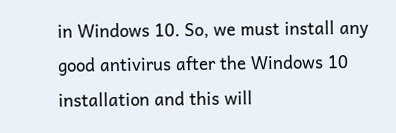in Windows 10. So, we must install any good antivirus after the Windows 10 installation and this will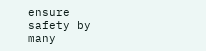ensure safety by many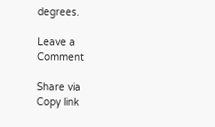degrees.

Leave a Comment

Share via
Copy link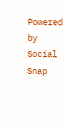Powered by Social Snap